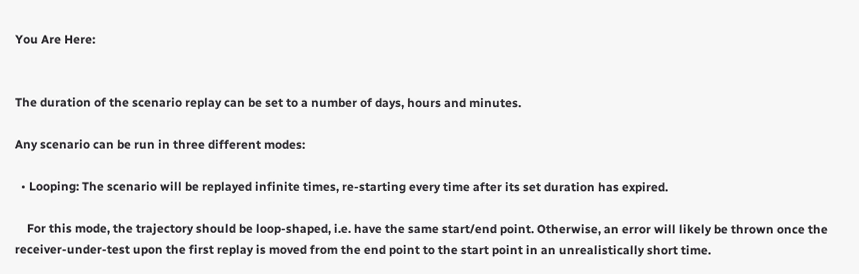You Are Here:


The duration of the scenario replay can be set to a number of days, hours and minutes.

Any scenario can be run in three different modes:

  • Looping: The scenario will be replayed infinite times, re-starting every time after its set duration has expired.

    For this mode, the trajectory should be loop-shaped, i.e. have the same start/end point. Otherwise, an error will likely be thrown once the receiver-under-test upon the first replay is moved from the end point to the start point in an unrealistically short time.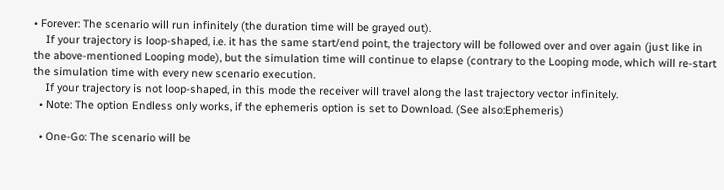• Forever: The scenario will run infinitely (the duration time will be grayed out).
    If your trajectory is loop-shaped, i.e. it has the same start/end point, the trajectory will be followed over and over again (just like in the above-mentioned Looping mode), but the simulation time will continue to elapse (contrary to the Looping mode, which will re-start the simulation time with every new scenario execution.
    If your trajectory is not loop-shaped, in this mode the receiver will travel along the last trajectory vector infinitely.
  • Note: The option Endless only works, if the ephemeris option is set to Download. (See also:Ephemeris)

  • One-Go: The scenario will be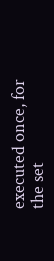executed once, for the set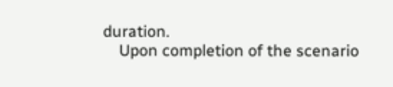duration.
    Upon completion of the scenario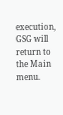execution, GSG will return to the Main menu.